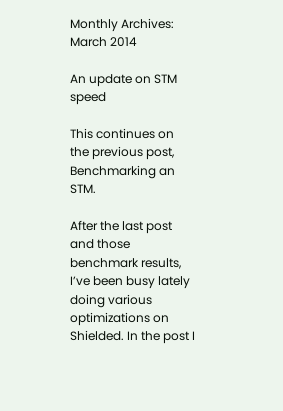Monthly Archives: March 2014

An update on STM speed

This continues on the previous post, Benchmarking an STM.

After the last post and those benchmark results, I’ve been busy lately doing various optimizations on Shielded. In the post I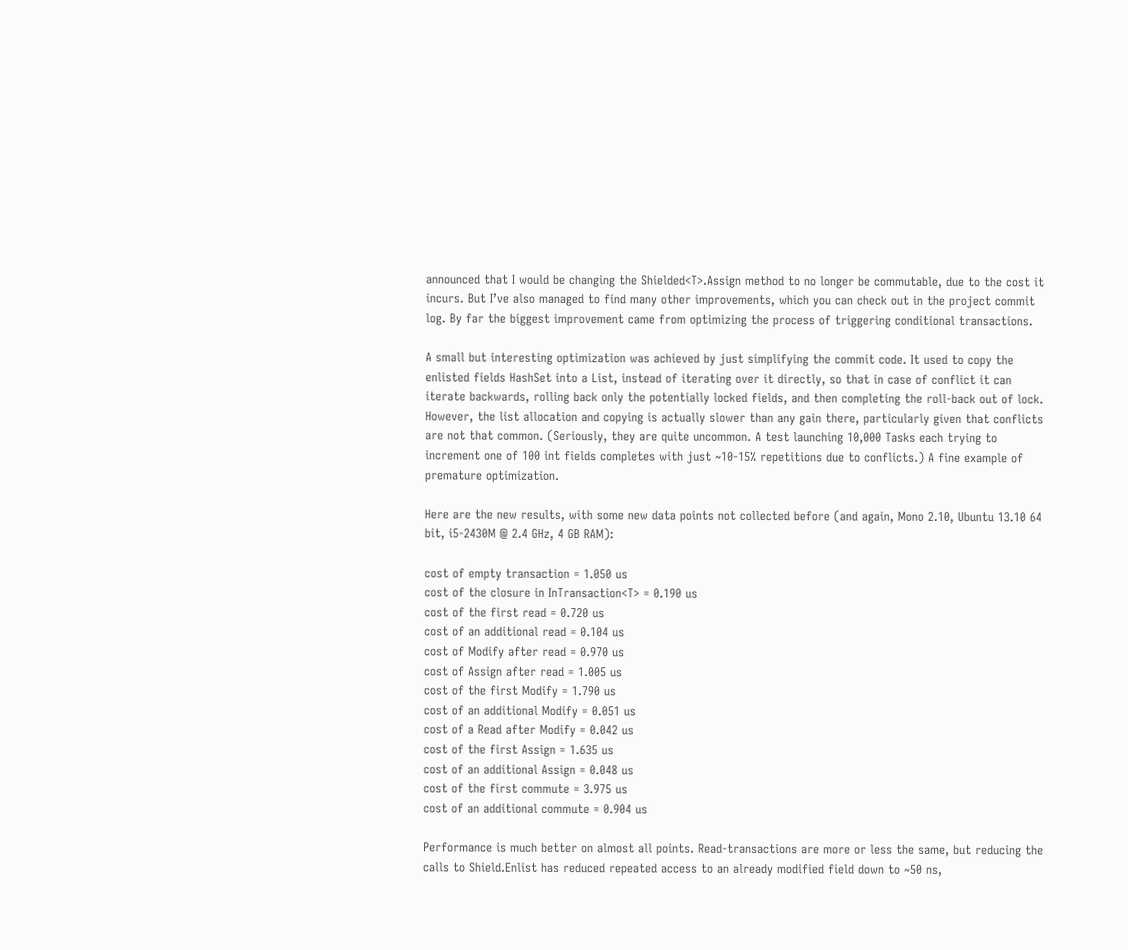announced that I would be changing the Shielded<T>.Assign method to no longer be commutable, due to the cost it incurs. But I’ve also managed to find many other improvements, which you can check out in the project commit log. By far the biggest improvement came from optimizing the process of triggering conditional transactions.

A small but interesting optimization was achieved by just simplifying the commit code. It used to copy the enlisted fields HashSet into a List, instead of iterating over it directly, so that in case of conflict it can iterate backwards, rolling back only the potentially locked fields, and then completing the roll-back out of lock. However, the list allocation and copying is actually slower than any gain there, particularly given that conflicts are not that common. (Seriously, they are quite uncommon. A test launching 10,000 Tasks each trying to increment one of 100 int fields completes with just ~10-15% repetitions due to conflicts.) A fine example of premature optimization.

Here are the new results, with some new data points not collected before (and again, Mono 2.10, Ubuntu 13.10 64 bit, i5-2430M @ 2.4 GHz, 4 GB RAM):

cost of empty transaction = 1.050 us
cost of the closure in InTransaction<T> = 0.190 us
cost of the first read = 0.720 us
cost of an additional read = 0.104 us
cost of Modify after read = 0.970 us
cost of Assign after read = 1.005 us
cost of the first Modify = 1.790 us
cost of an additional Modify = 0.051 us
cost of a Read after Modify = 0.042 us
cost of the first Assign = 1.635 us
cost of an additional Assign = 0.048 us
cost of the first commute = 3.975 us
cost of an additional commute = 0.904 us

Performance is much better on almost all points. Read-transactions are more or less the same, but reducing the calls to Shield.Enlist has reduced repeated access to an already modified field down to ~50 ns,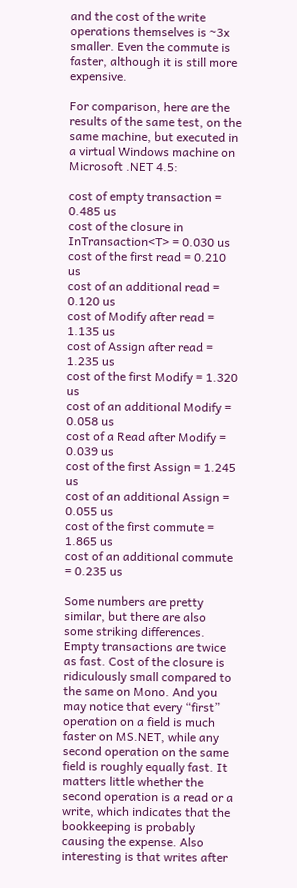and the cost of the write operations themselves is ~3x smaller. Even the commute is faster, although it is still more expensive.

For comparison, here are the results of the same test, on the same machine, but executed in a virtual Windows machine on Microsoft .NET 4.5:

cost of empty transaction = 0.485 us
cost of the closure in InTransaction<T> = 0.030 us
cost of the first read = 0.210 us
cost of an additional read = 0.120 us
cost of Modify after read = 1.135 us
cost of Assign after read = 1.235 us
cost of the first Modify = 1.320 us
cost of an additional Modify = 0.058 us
cost of a Read after Modify = 0.039 us
cost of the first Assign = 1.245 us
cost of an additional Assign = 0.055 us
cost of the first commute = 1.865 us
cost of an additional commute = 0.235 us

Some numbers are pretty similar, but there are also some striking differences. Empty transactions are twice as fast. Cost of the closure is ridiculously small compared to the same on Mono. And you may notice that every “first” operation on a field is much faster on MS.NET, while any second operation on the same field is roughly equally fast. It matters little whether the second operation is a read or a write, which indicates that the bookkeeping is probably causing the expense. Also interesting is that writes after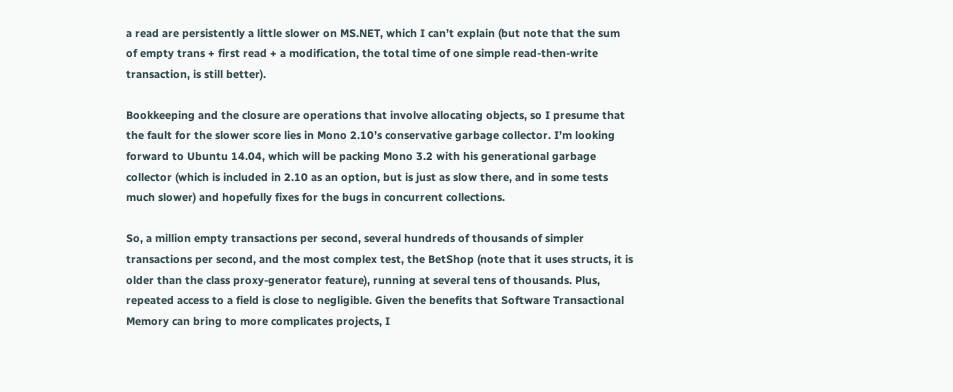a read are persistently a little slower on MS.NET, which I can’t explain (but note that the sum of empty trans + first read + a modification, the total time of one simple read-then-write transaction, is still better).

Bookkeeping and the closure are operations that involve allocating objects, so I presume that the fault for the slower score lies in Mono 2.10’s conservative garbage collector. I’m looking forward to Ubuntu 14.04, which will be packing Mono 3.2 with his generational garbage collector (which is included in 2.10 as an option, but is just as slow there, and in some tests much slower) and hopefully fixes for the bugs in concurrent collections.

So, a million empty transactions per second, several hundreds of thousands of simpler transactions per second, and the most complex test, the BetShop (note that it uses structs, it is older than the class proxy-generator feature), running at several tens of thousands. Plus, repeated access to a field is close to negligible. Given the benefits that Software Transactional Memory can bring to more complicates projects, I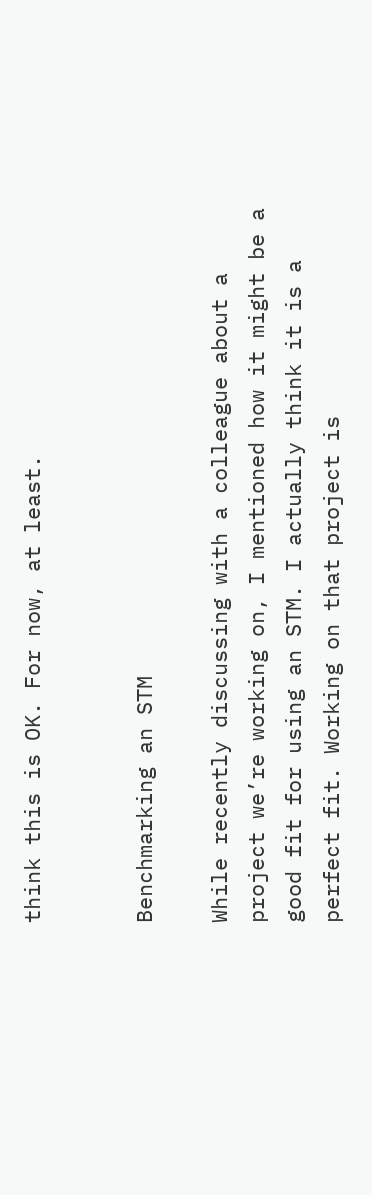think this is OK. For now, at least.


Benchmarking an STM

While recently discussing with a colleague about a project we’re working on, I mentioned how it might be a good fit for using an STM. I actually think it is a perfect fit. Working on that project is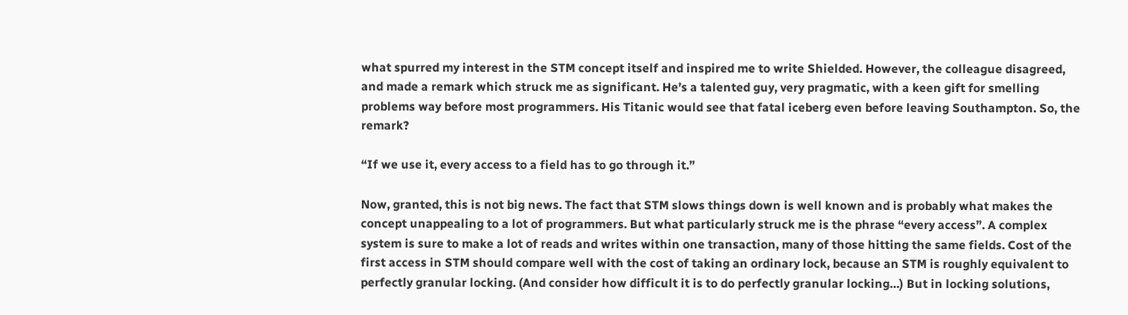what spurred my interest in the STM concept itself and inspired me to write Shielded. However, the colleague disagreed, and made a remark which struck me as significant. He’s a talented guy, very pragmatic, with a keen gift for smelling problems way before most programmers. His Titanic would see that fatal iceberg even before leaving Southampton. So, the remark?

“If we use it, every access to a field has to go through it.”

Now, granted, this is not big news. The fact that STM slows things down is well known and is probably what makes the concept unappealing to a lot of programmers. But what particularly struck me is the phrase “every access”. A complex system is sure to make a lot of reads and writes within one transaction, many of those hitting the same fields. Cost of the first access in STM should compare well with the cost of taking an ordinary lock, because an STM is roughly equivalent to perfectly granular locking. (And consider how difficult it is to do perfectly granular locking…) But in locking solutions,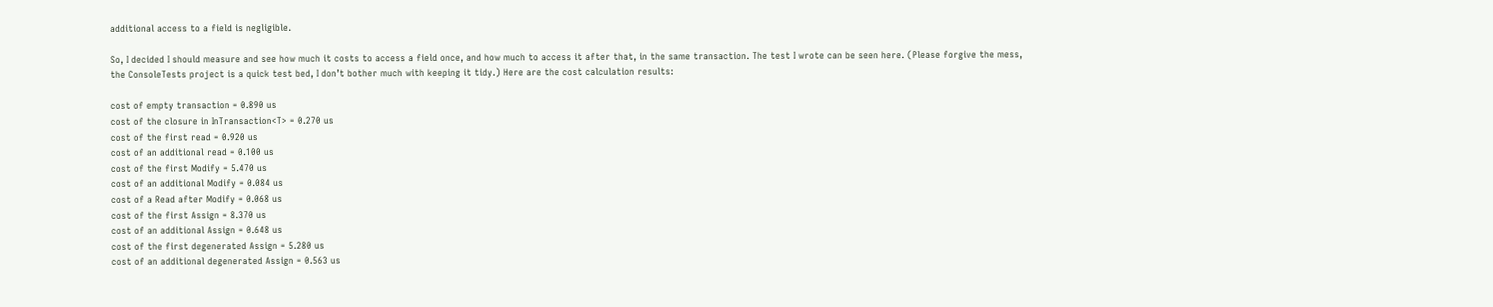additional access to a field is negligible.

So, I decided I should measure and see how much it costs to access a field once, and how much to access it after that, in the same transaction. The test I wrote can be seen here. (Please forgive the mess, the ConsoleTests project is a quick test bed, I don’t bother much with keeping it tidy.) Here are the cost calculation results:

cost of empty transaction = 0.890 us
cost of the closure in InTransaction<T> = 0.270 us
cost of the first read = 0.920 us
cost of an additional read = 0.100 us
cost of the first Modify = 5.470 us
cost of an additional Modify = 0.084 us
cost of a Read after Modify = 0.068 us
cost of the first Assign = 8.370 us
cost of an additional Assign = 0.648 us
cost of the first degenerated Assign = 5.280 us
cost of an additional degenerated Assign = 0.563 us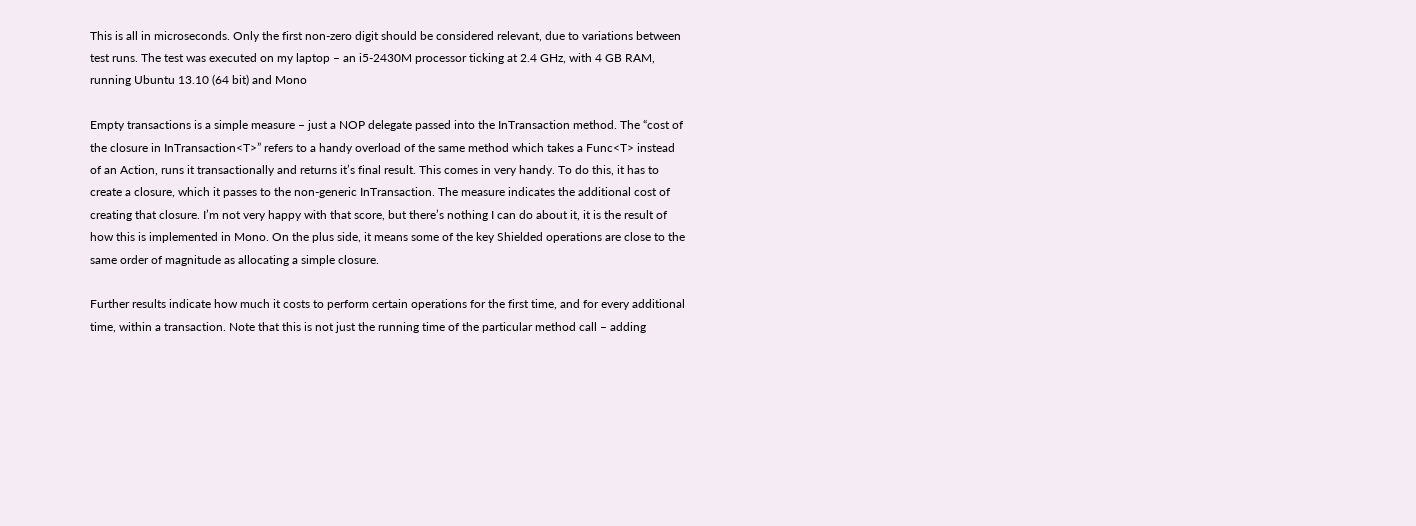This is all in microseconds. Only the first non-zero digit should be considered relevant, due to variations between test runs. The test was executed on my laptop – an i5-2430M processor ticking at 2.4 GHz, with 4 GB RAM, running Ubuntu 13.10 (64 bit) and Mono

Empty transactions is a simple measure – just a NOP delegate passed into the InTransaction method. The “cost of the closure in InTransaction<T>” refers to a handy overload of the same method which takes a Func<T> instead of an Action, runs it transactionally and returns it’s final result. This comes in very handy. To do this, it has to create a closure, which it passes to the non-generic InTransaction. The measure indicates the additional cost of creating that closure. I’m not very happy with that score, but there’s nothing I can do about it, it is the result of how this is implemented in Mono. On the plus side, it means some of the key Shielded operations are close to the same order of magnitude as allocating a simple closure.

Further results indicate how much it costs to perform certain operations for the first time, and for every additional time, within a transaction. Note that this is not just the running time of the particular method call – adding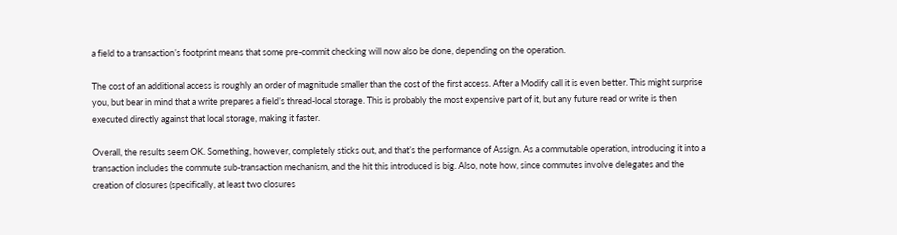a field to a transaction’s footprint means that some pre-commit checking will now also be done, depending on the operation.

The cost of an additional access is roughly an order of magnitude smaller than the cost of the first access. After a Modify call it is even better. This might surprise you, but bear in mind that a write prepares a field’s thread-local storage. This is probably the most expensive part of it, but any future read or write is then executed directly against that local storage, making it faster.

Overall, the results seem OK. Something, however, completely sticks out, and that’s the performance of Assign. As a commutable operation, introducing it into a transaction includes the commute sub-transaction mechanism, and the hit this introduced is big. Also, note how, since commutes involve delegates and the creation of closures (specifically, at least two closures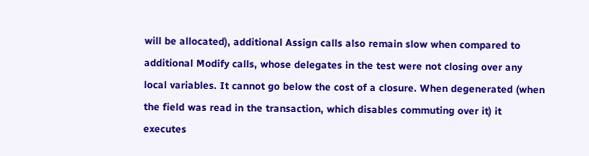will be allocated), additional Assign calls also remain slow when compared to additional Modify calls, whose delegates in the test were not closing over any local variables. It cannot go below the cost of a closure. When degenerated (when the field was read in the transaction, which disables commuting over it) it executes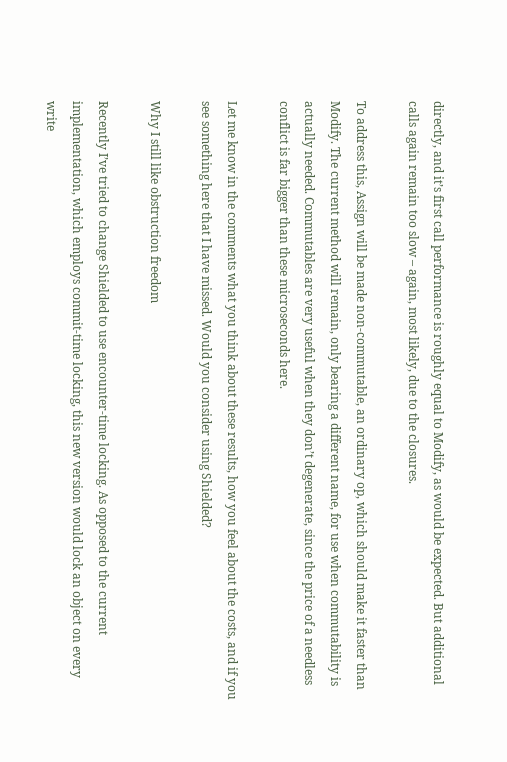directly, and it’s first call performance is roughly equal to Modify, as would be expected. But additional calls again remain too slow – again, most likely, due to the closures.

To address this, Assign will be made non-commutable, an ordinary op, which should make it faster than Modify. The current method will remain, only bearing a different name, for use when commutability is actually needed. Commutables are very useful when they don’t degenerate, since the price of a needless conflict is far bigger than these microseconds here.

Let me know in the comments what you think about these results, how you feel about the costs, and if you see something here that I have missed. Would you consider using Shielded?

Why I still like obstruction freedom

Recently I’ve tried to change Shielded to use encounter-time locking. As opposed to the current implementation, which employs commit-time locking, this new version would lock an object on every write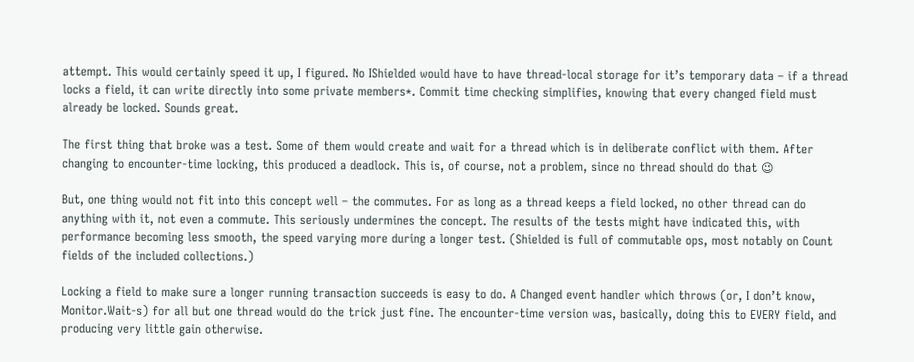attempt. This would certainly speed it up, I figured. No IShielded would have to have thread-local storage for it’s temporary data – if a thread locks a field, it can write directly into some private members*. Commit time checking simplifies, knowing that every changed field must already be locked. Sounds great.

The first thing that broke was a test. Some of them would create and wait for a thread which is in deliberate conflict with them. After changing to encounter-time locking, this produced a deadlock. This is, of course, not a problem, since no thread should do that 😉

But, one thing would not fit into this concept well – the commutes. For as long as a thread keeps a field locked, no other thread can do anything with it, not even a commute. This seriously undermines the concept. The results of the tests might have indicated this, with performance becoming less smooth, the speed varying more during a longer test. (Shielded is full of commutable ops, most notably on Count fields of the included collections.)

Locking a field to make sure a longer running transaction succeeds is easy to do. A Changed event handler which throws (or, I don’t know, Monitor.Wait-s) for all but one thread would do the trick just fine. The encounter-time version was, basically, doing this to EVERY field, and producing very little gain otherwise.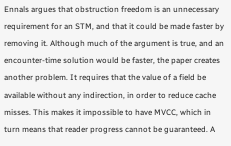Ennals argues that obstruction freedom is an unnecessary requirement for an STM, and that it could be made faster by removing it. Although much of the argument is true, and an encounter-time solution would be faster, the paper creates another problem. It requires that the value of a field be available without any indirection, in order to reduce cache misses. This makes it impossible to have MVCC, which in turn means that reader progress cannot be guaranteed. A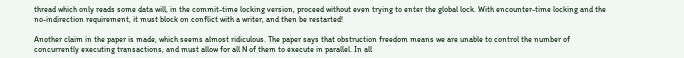thread which only reads some data will, in the commit-time locking version, proceed without even trying to enter the global lock. With encounter-time locking and the no-indirection requirement, it must block on conflict with a writer, and then be restarted!

Another claim in the paper is made, which seems almost ridiculous. The paper says that obstruction freedom means we are unable to control the number of concurrently executing transactions, and must allow for all N of them to execute in parallel. In all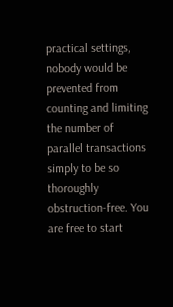practical settings, nobody would be prevented from counting and limiting the number of parallel transactions simply to be so thoroughly obstruction-free. You are free to start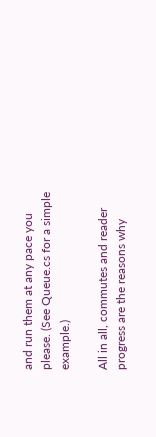and run them at any pace you please. (See Queue.cs for a simple example.)

All in all, commutes and reader progress are the reasons why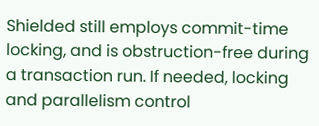Shielded still employs commit-time locking, and is obstruction-free during a transaction run. If needed, locking and parallelism control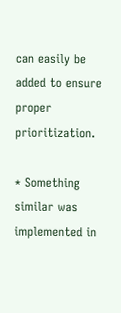can easily be added to ensure proper prioritization.

* Something similar was implemented in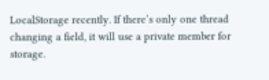LocalStorage recently. If there’s only one thread changing a field, it will use a private member for storage.